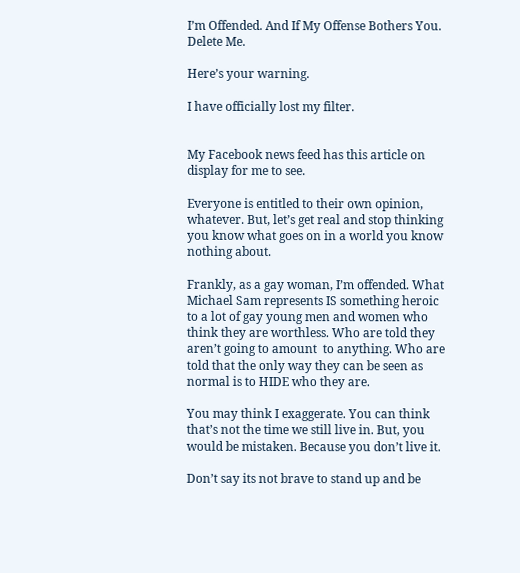I’m Offended. And If My Offense Bothers You. Delete Me.

Here’s your warning.

I have officially lost my filter.


My Facebook news feed has this article on display for me to see.

Everyone is entitled to their own opinion, whatever. But, let’s get real and stop thinking  you know what goes on in a world you know nothing about.

Frankly, as a gay woman, I’m offended. What Michael Sam represents IS something heroic to a lot of gay young men and women who think they are worthless. Who are told they aren’t going to amount  to anything. Who are told that the only way they can be seen as normal is to HIDE who they are.

You may think I exaggerate. You can think that’s not the time we still live in. But, you would be mistaken. Because you don’t live it.

Don’t say its not brave to stand up and be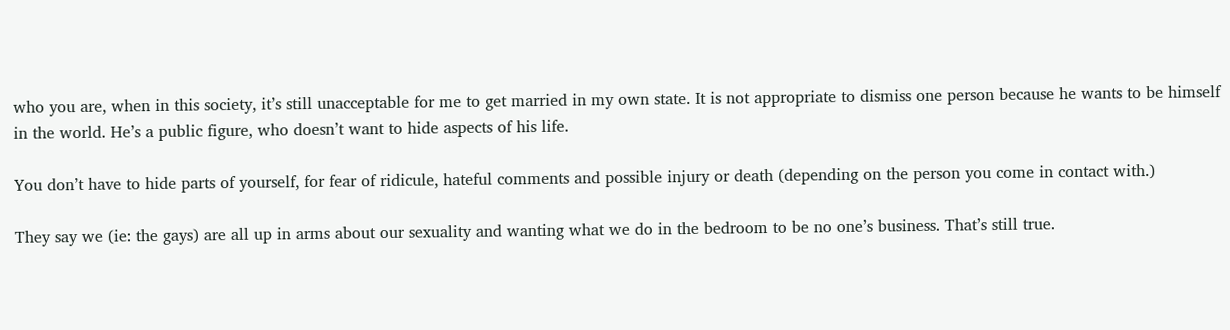who you are, when in this society, it’s still unacceptable for me to get married in my own state. It is not appropriate to dismiss one person because he wants to be himself in the world. He’s a public figure, who doesn’t want to hide aspects of his life.

You don’t have to hide parts of yourself, for fear of ridicule, hateful comments and possible injury or death (depending on the person you come in contact with.)

They say we (ie: the gays) are all up in arms about our sexuality and wanting what we do in the bedroom to be no one’s business. That’s still true.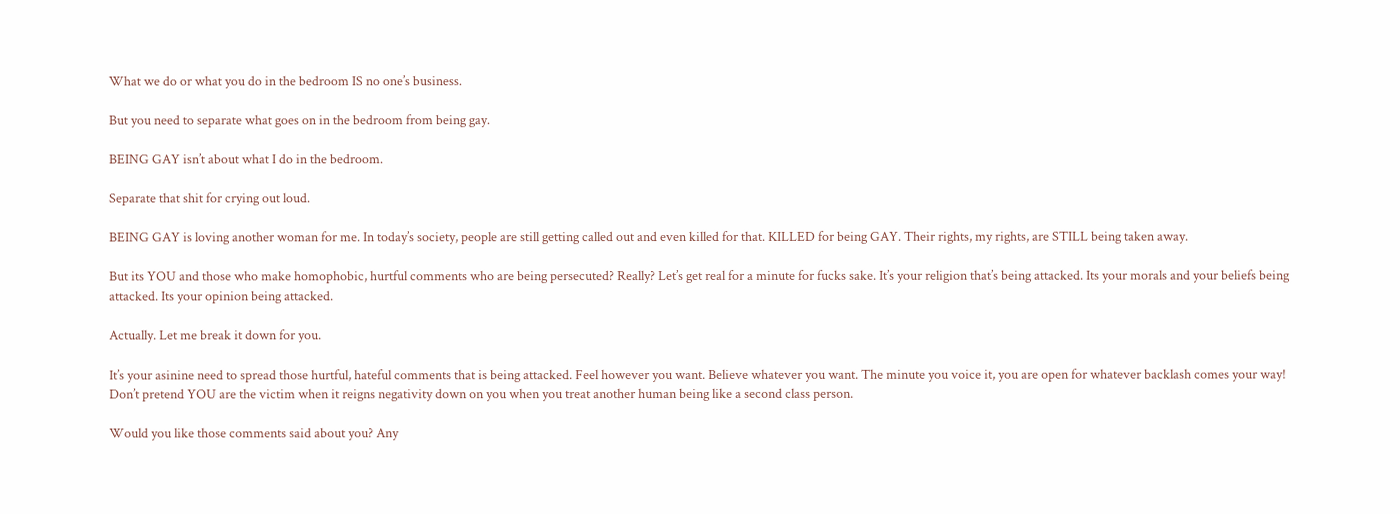What we do or what you do in the bedroom IS no one’s business.

But you need to separate what goes on in the bedroom from being gay.

BEING GAY isn’t about what I do in the bedroom.

Separate that shit for crying out loud.

BEING GAY is loving another woman for me. In today’s society, people are still getting called out and even killed for that. KILLED for being GAY. Their rights, my rights, are STILL being taken away.

But its YOU and those who make homophobic, hurtful comments who are being persecuted? Really? Let’s get real for a minute for fucks sake. It’s your religion that’s being attacked. Its your morals and your beliefs being attacked. Its your opinion being attacked.

Actually. Let me break it down for you.

It’s your asinine need to spread those hurtful, hateful comments that is being attacked. Feel however you want. Believe whatever you want. The minute you voice it, you are open for whatever backlash comes your way! Don’t pretend YOU are the victim when it reigns negativity down on you when you treat another human being like a second class person.

Would you like those comments said about you? Any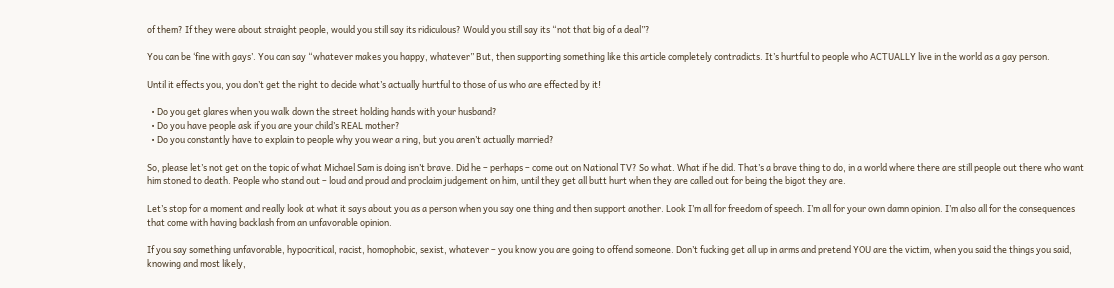of them? If they were about straight people, would you still say its ridiculous? Would you still say its “not that big of a deal”?

You can be ‘fine with gays’. You can say “whatever makes you happy, whatever” But, then supporting something like this article completely contradicts. It’s hurtful to people who ACTUALLY live in the world as a gay person.

Until it effects you, you don’t get the right to decide what’s actually hurtful to those of us who are effected by it!

  • Do you get glares when you walk down the street holding hands with your husband?
  • Do you have people ask if you are your child’s REAL mother?
  • Do you constantly have to explain to people why you wear a ring, but you aren’t actually married?

So, please let’s not get on the topic of what Michael Sam is doing isn’t brave. Did he – perhaps – come out on National TV? So what. What if he did. That’s a brave thing to do, in a world where there are still people out there who want him stoned to death. People who stand out – loud and proud and proclaim judgement on him, until they get all butt hurt when they are called out for being the bigot they are.

Let’s stop for a moment and really look at what it says about you as a person when you say one thing and then support another. Look I’m all for freedom of speech. I’m all for your own damn opinion. I’m also all for the consequences that come with having backlash from an unfavorable opinion.

If you say something unfavorable, hypocritical, racist, homophobic, sexist, whatever – you know you are going to offend someone. Don’t fucking get all up in arms and pretend YOU are the victim, when you said the things you said, knowing and most likely,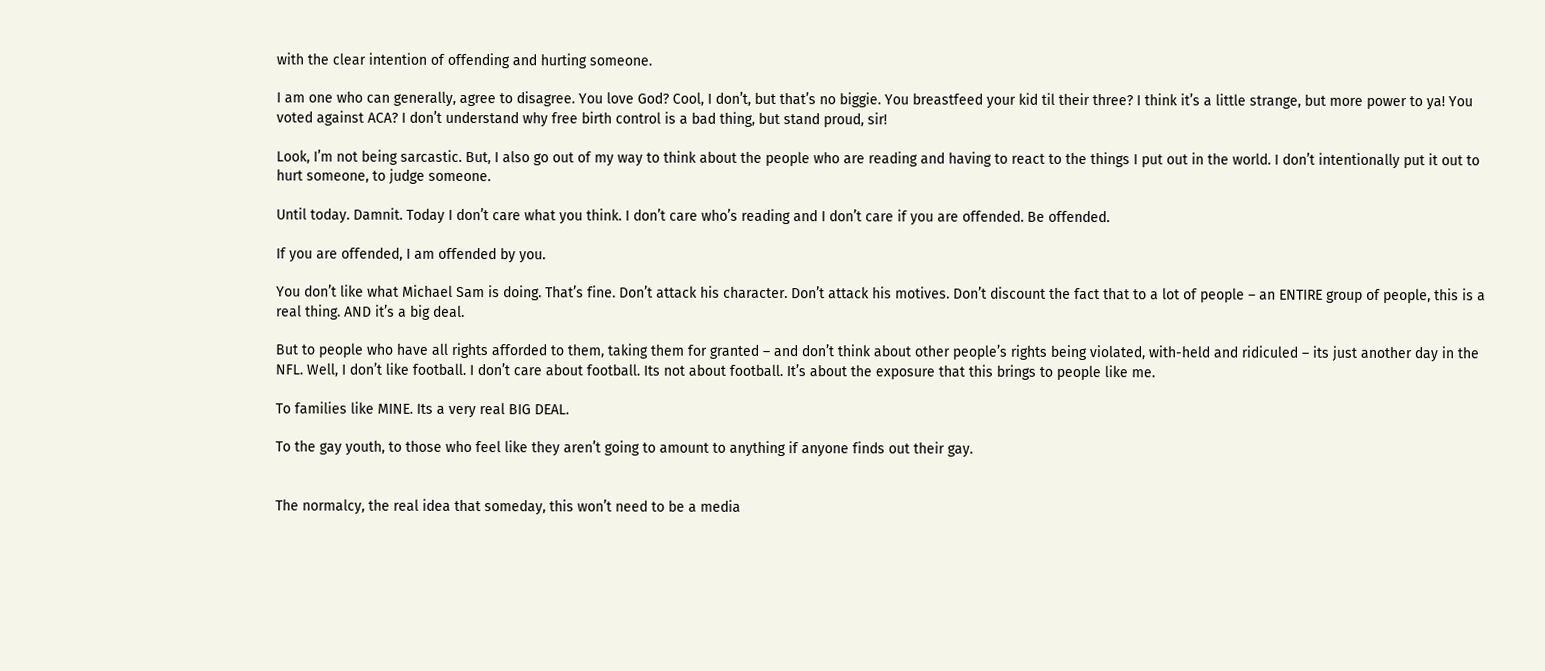with the clear intention of offending and hurting someone.

I am one who can generally, agree to disagree. You love God? Cool, I don’t, but that’s no biggie. You breastfeed your kid til their three? I think it’s a little strange, but more power to ya! You voted against ACA? I don’t understand why free birth control is a bad thing, but stand proud, sir!

Look, I’m not being sarcastic. But, I also go out of my way to think about the people who are reading and having to react to the things I put out in the world. I don’t intentionally put it out to hurt someone, to judge someone.

Until today. Damnit. Today I don’t care what you think. I don’t care who’s reading and I don’t care if you are offended. Be offended.

If you are offended, I am offended by you.

You don’t like what Michael Sam is doing. That’s fine. Don’t attack his character. Don’t attack his motives. Don’t discount the fact that to a lot of people – an ENTIRE group of people, this is a real thing. AND it’s a big deal.

But to people who have all rights afforded to them, taking them for granted – and don’t think about other people’s rights being violated, with-held and ridiculed – its just another day in the NFL. Well, I don’t like football. I don’t care about football. Its not about football. It’s about the exposure that this brings to people like me.

To families like MINE. Its a very real BIG DEAL.

To the gay youth, to those who feel like they aren’t going to amount to anything if anyone finds out their gay.


The normalcy, the real idea that someday, this won’t need to be a media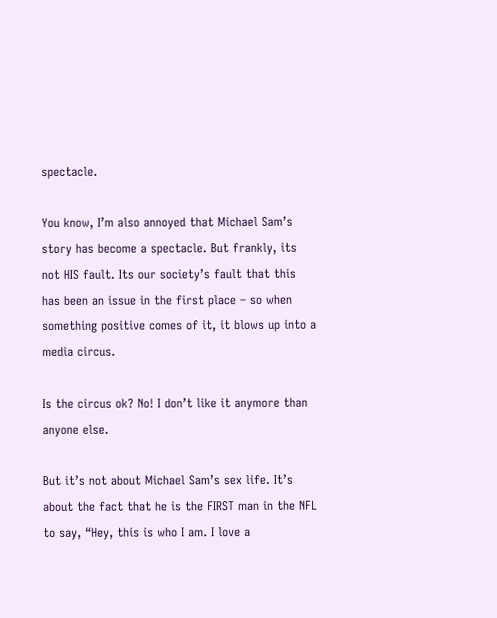spectacle.

You know, I’m also annoyed that Michael Sam’s story has become a spectacle. But frankly, its not HIS fault. Its our society’s fault that this has been an issue in the first place – so when something positive comes of it, it blows up into a media circus.

Is the circus ok? No! I don’t like it anymore than anyone else.

But it’s not about Michael Sam’s sex life. It’s about the fact that he is the FIRST man in the NFL to say, “Hey, this is who I am. I love a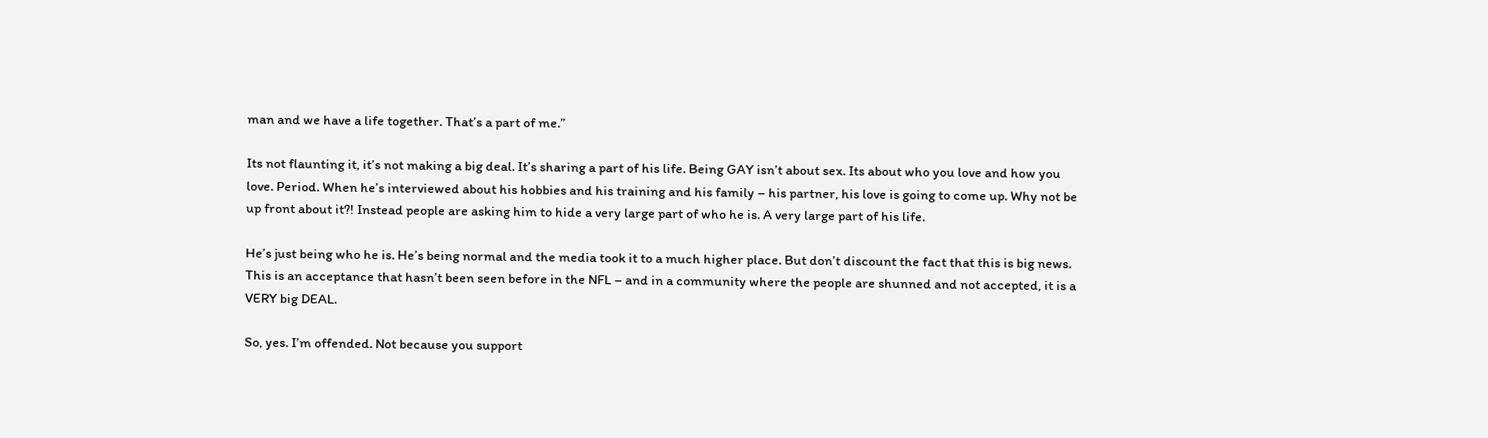man and we have a life together. That’s a part of me.”

Its not flaunting it, it’s not making a big deal. It’s sharing a part of his life. Being GAY isn’t about sex. Its about who you love and how you love. Period. When he’s interviewed about his hobbies and his training and his family – his partner, his love is going to come up. Why not be up front about it?! Instead people are asking him to hide a very large part of who he is. A very large part of his life.

He’s just being who he is. He’s being normal and the media took it to a much higher place. But don’t discount the fact that this is big news. This is an acceptance that hasn’t been seen before in the NFL – and in a community where the people are shunned and not accepted, it is a VERY big DEAL.

So, yes. I’m offended. Not because you support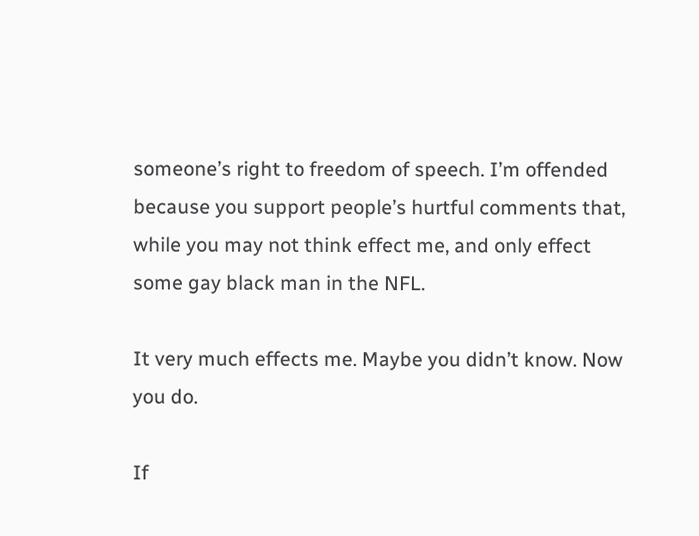someone’s right to freedom of speech. I’m offended because you support people’s hurtful comments that, while you may not think effect me, and only effect some gay black man in the NFL.

It very much effects me. Maybe you didn’t know. Now you do.

If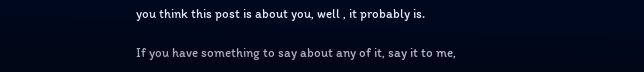you think this post is about you, well , it probably is.

If you have something to say about any of it, say it to me,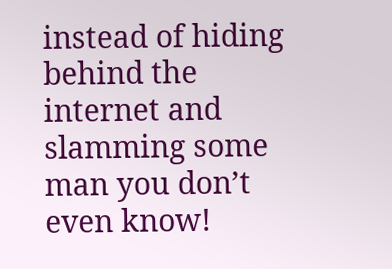instead of hiding behind the internet and slamming some man you don’t even know!